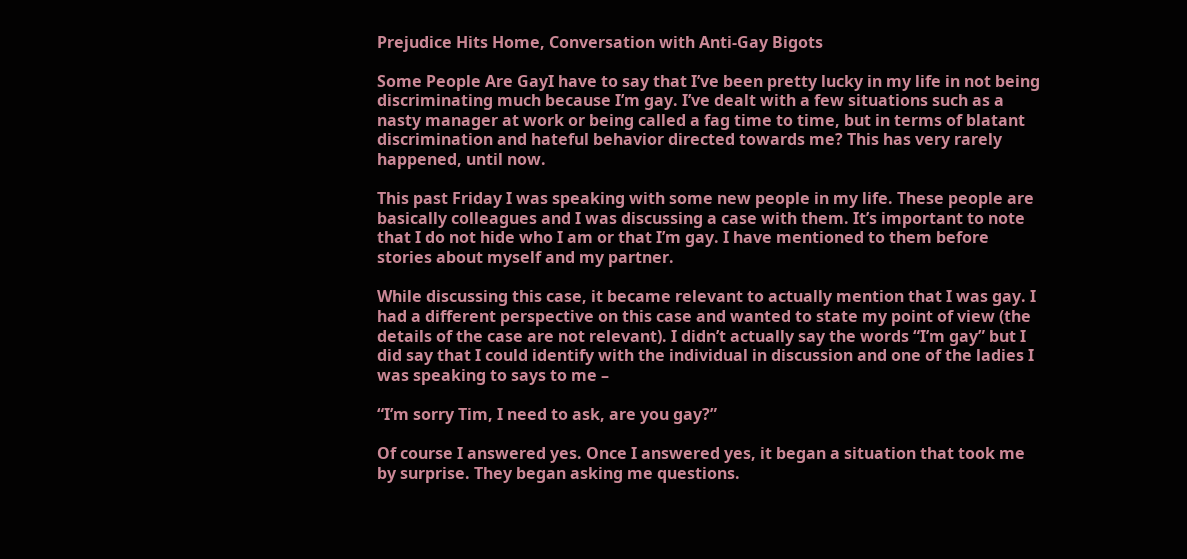Prejudice Hits Home, Conversation with Anti-Gay Bigots

Some People Are GayI have to say that I’ve been pretty lucky in my life in not being discriminating much because I’m gay. I’ve dealt with a few situations such as a nasty manager at work or being called a fag time to time, but in terms of blatant discrimination and hateful behavior directed towards me? This has very rarely happened, until now.

This past Friday I was speaking with some new people in my life. These people are basically colleagues and I was discussing a case with them. It’s important to note that I do not hide who I am or that I’m gay. I have mentioned to them before stories about myself and my partner.

While discussing this case, it became relevant to actually mention that I was gay. I had a different perspective on this case and wanted to state my point of view (the details of the case are not relevant). I didn’t actually say the words “I’m gay” but I did say that I could identify with the individual in discussion and one of the ladies I was speaking to says to me –

“I’m sorry Tim, I need to ask, are you gay?”

Of course I answered yes. Once I answered yes, it began a situation that took me by surprise. They began asking me questions.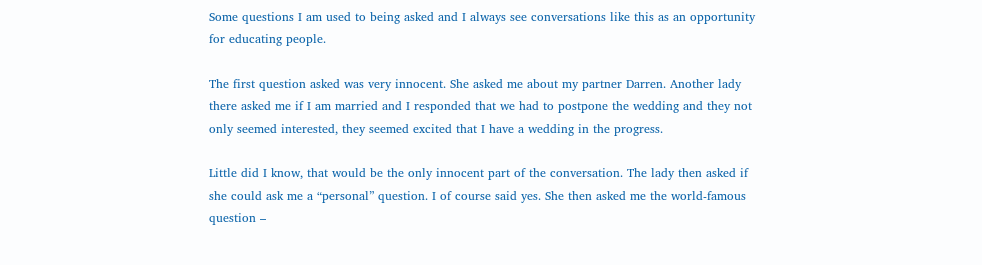Some questions I am used to being asked and I always see conversations like this as an opportunity for educating people.

The first question asked was very innocent. She asked me about my partner Darren. Another lady there asked me if I am married and I responded that we had to postpone the wedding and they not only seemed interested, they seemed excited that I have a wedding in the progress.

Little did I know, that would be the only innocent part of the conversation. The lady then asked if she could ask me a “personal” question. I of course said yes. She then asked me the world-famous question –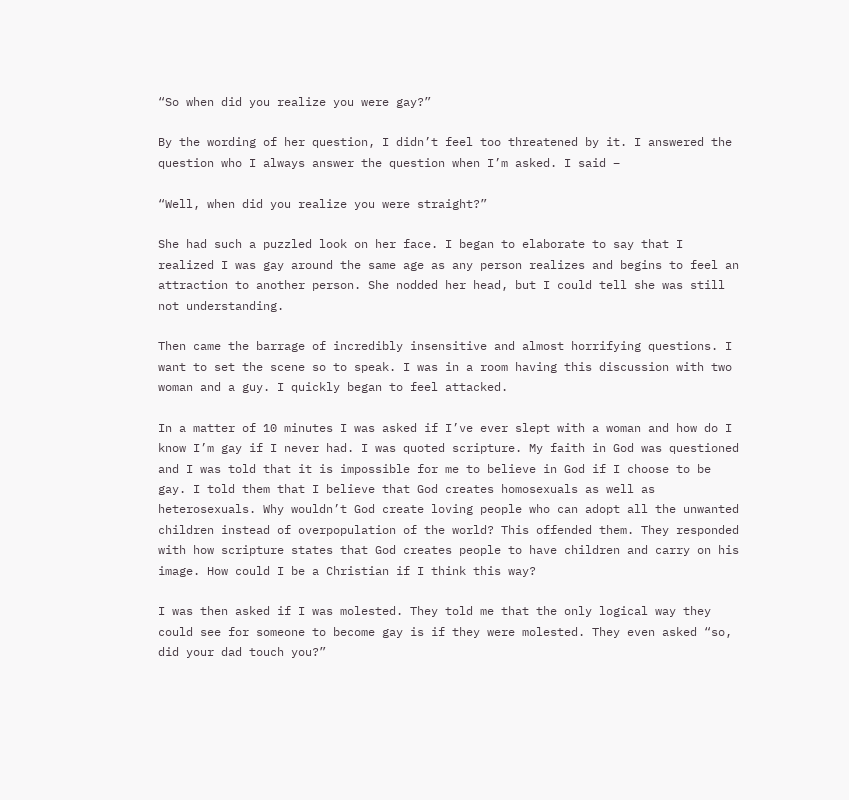“So when did you realize you were gay?”

By the wording of her question, I didn’t feel too threatened by it. I answered the question who I always answer the question when I’m asked. I said –

“Well, when did you realize you were straight?”

She had such a puzzled look on her face. I began to elaborate to say that I realized I was gay around the same age as any person realizes and begins to feel an attraction to another person. She nodded her head, but I could tell she was still not understanding.

Then came the barrage of incredibly insensitive and almost horrifying questions. I want to set the scene so to speak. I was in a room having this discussion with two woman and a guy. I quickly began to feel attacked.

In a matter of 10 minutes I was asked if I’ve ever slept with a woman and how do I know I’m gay if I never had. I was quoted scripture. My faith in God was questioned and I was told that it is impossible for me to believe in God if I choose to be gay. I told them that I believe that God creates homosexuals as well as heterosexuals. Why wouldn’t God create loving people who can adopt all the unwanted children instead of overpopulation of the world? This offended them. They responded with how scripture states that God creates people to have children and carry on his image. How could I be a Christian if I think this way?

I was then asked if I was molested. They told me that the only logical way they could see for someone to become gay is if they were molested. They even asked “so, did your dad touch you?”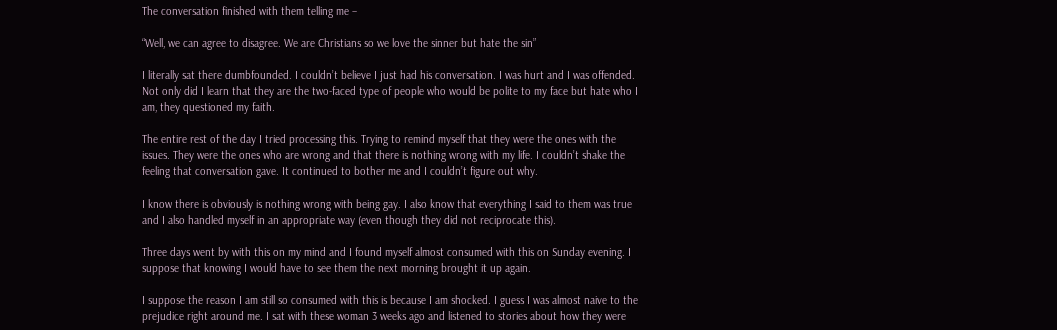The conversation finished with them telling me –

“Well, we can agree to disagree. We are Christians so we love the sinner but hate the sin”

I literally sat there dumbfounded. I couldn’t believe I just had his conversation. I was hurt and I was offended. Not only did I learn that they are the two-faced type of people who would be polite to my face but hate who I am, they questioned my faith.

The entire rest of the day I tried processing this. Trying to remind myself that they were the ones with the issues. They were the ones who are wrong and that there is nothing wrong with my life. I couldn’t shake the feeling that conversation gave. It continued to bother me and I couldn’t figure out why.

I know there is obviously is nothing wrong with being gay. I also know that everything I said to them was true and I also handled myself in an appropriate way (even though they did not reciprocate this).

Three days went by with this on my mind and I found myself almost consumed with this on Sunday evening. I suppose that knowing I would have to see them the next morning brought it up again.

I suppose the reason I am still so consumed with this is because I am shocked. I guess I was almost naive to the prejudice right around me. I sat with these woman 3 weeks ago and listened to stories about how they were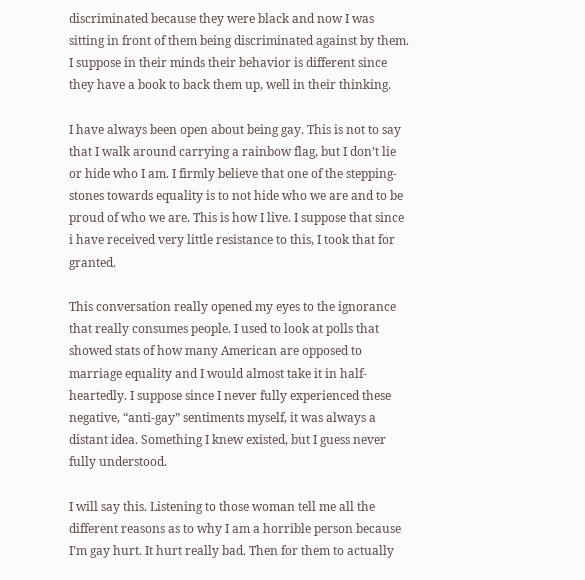discriminated because they were black and now I was sitting in front of them being discriminated against by them. I suppose in their minds their behavior is different since they have a book to back them up, well in their thinking.

I have always been open about being gay. This is not to say that I walk around carrying a rainbow flag, but I don’t lie or hide who I am. I firmly believe that one of the stepping-stones towards equality is to not hide who we are and to be proud of who we are. This is how I live. I suppose that since i have received very little resistance to this, I took that for granted.

This conversation really opened my eyes to the ignorance that really consumes people. I used to look at polls that showed stats of how many American are opposed to marriage equality and I would almost take it in half-heartedly. I suppose since I never fully experienced these negative, “anti-gay” sentiments myself, it was always a distant idea. Something I knew existed, but I guess never fully understood.

I will say this. Listening to those woman tell me all the different reasons as to why I am a horrible person because I’m gay hurt. It hurt really bad. Then for them to actually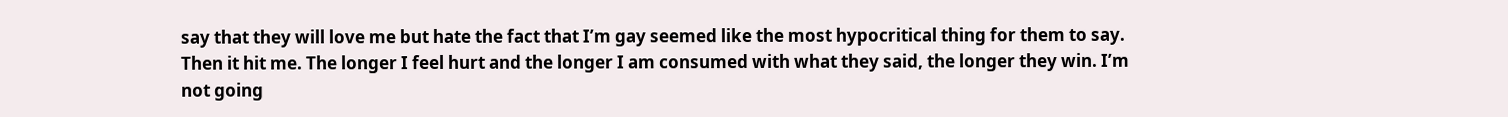say that they will love me but hate the fact that I’m gay seemed like the most hypocritical thing for them to say. Then it hit me. The longer I feel hurt and the longer I am consumed with what they said, the longer they win. I’m not going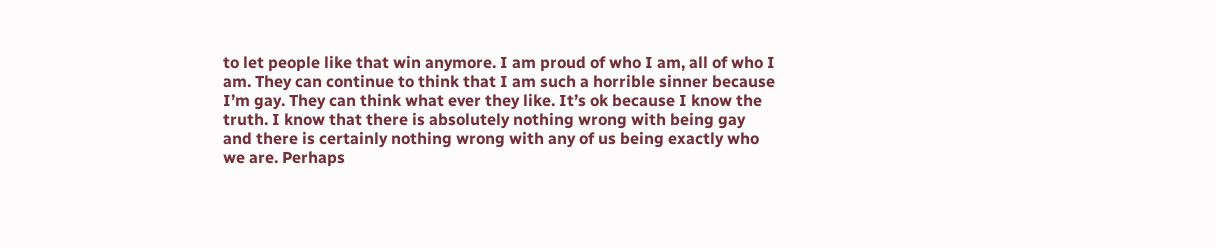to let people like that win anymore. I am proud of who I am, all of who I am. They can continue to think that I am such a horrible sinner because I’m gay. They can think what ever they like. It’s ok because I know the truth. I know that there is absolutely nothing wrong with being gay and there is certainly nothing wrong with any of us being exactly who we are. Perhaps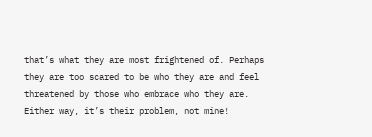that’s what they are most frightened of. Perhaps they are too scared to be who they are and feel threatened by those who embrace who they are. Either way, it’s their problem, not mine!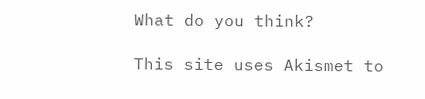What do you think?

This site uses Akismet to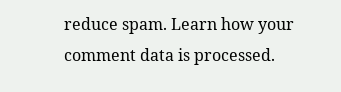reduce spam. Learn how your comment data is processed.